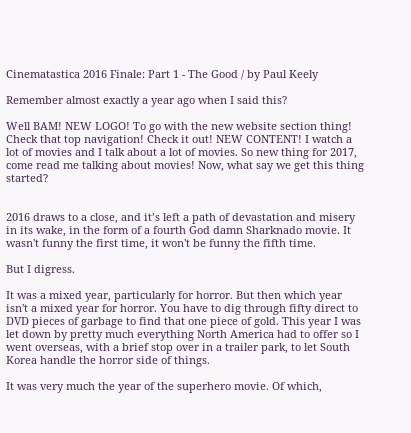Cinematastica 2016 Finale: Part 1 - The Good / by Paul Keely

Remember almost exactly a year ago when I said this?

Well BAM! NEW LOGO! To go with the new website section thing! Check that top navigation! Check it out! NEW CONTENT! I watch a lot of movies and I talk about a lot of movies. So new thing for 2017, come read me talking about movies! Now, what say we get this thing started?


2016 draws to a close, and it’s left a path of devastation and misery in its wake, in the form of a fourth God damn Sharknado movie. It wasn't funny the first time, it won't be funny the fifth time.

But I digress.

It was a mixed year, particularly for horror. But then which year isn't a mixed year for horror. You have to dig through fifty direct to DVD pieces of garbage to find that one piece of gold. This year I was let down by pretty much everything North America had to offer so I went overseas, with a brief stop over in a trailer park, to let South Korea handle the horror side of things.

It was very much the year of the superhero movie. Of which,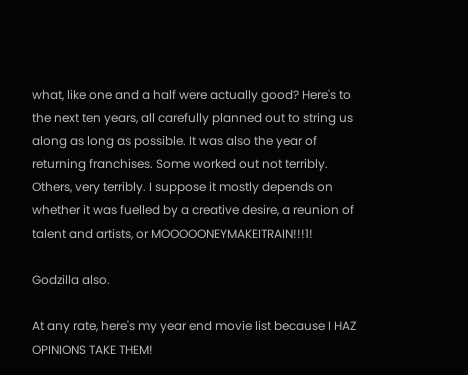what, like one and a half were actually good? Here's to the next ten years, all carefully planned out to string us along as long as possible. It was also the year of returning franchises. Some worked out not terribly. Others, very terribly. I suppose it mostly depends on whether it was fuelled by a creative desire, a reunion of talent and artists, or MOOOOONEYMAKEITRAIN!!!1!

Godzilla also.

At any rate, here's my year end movie list because I HAZ OPINIONS TAKE THEM!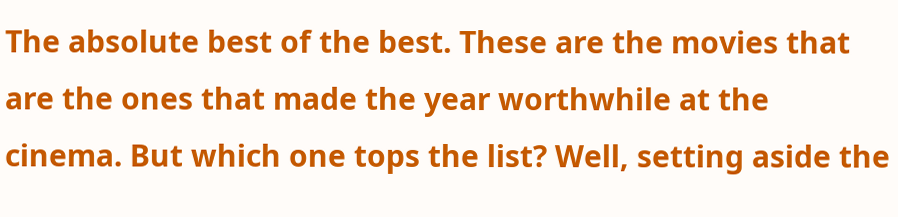The absolute best of the best. These are the movies that are the ones that made the year worthwhile at the cinema. But which one tops the list? Well, setting aside the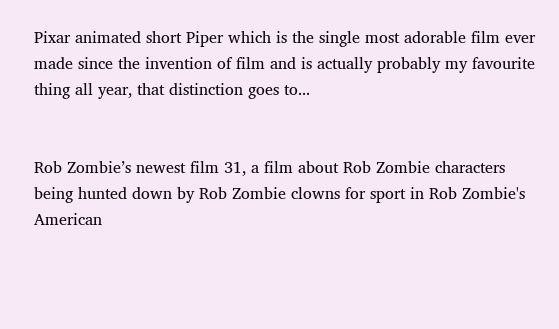Pixar animated short Piper which is the single most adorable film ever made since the invention of film and is actually probably my favourite thing all year, that distinction goes to...


Rob Zombie’s newest film 31, a film about Rob Zombie characters being hunted down by Rob Zombie clowns for sport in Rob Zombie's American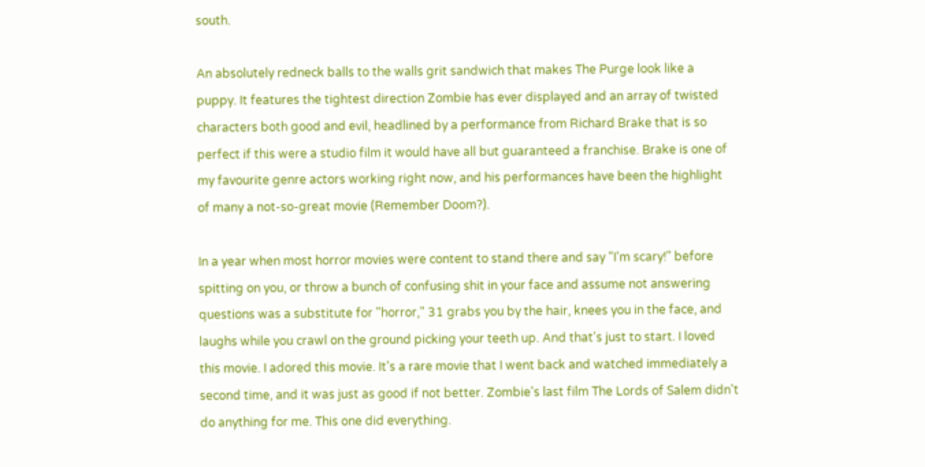south.

An absolutely redneck balls to the walls grit sandwich that makes The Purge look like a puppy. It features the tightest direction Zombie has ever displayed and an array of twisted characters both good and evil, headlined by a performance from Richard Brake that is so perfect if this were a studio film it would have all but guaranteed a franchise. Brake is one of my favourite genre actors working right now, and his performances have been the highlight of many a not-so-great movie (Remember Doom?).

In a year when most horror movies were content to stand there and say "I'm scary!" before spitting on you, or throw a bunch of confusing shit in your face and assume not answering questions was a substitute for "horror," 31 grabs you by the hair, knees you in the face, and laughs while you crawl on the ground picking your teeth up. And that's just to start. I loved this movie. I adored this movie. It's a rare movie that I went back and watched immediately a second time, and it was just as good if not better. Zombie's last film The Lords of Salem didn't do anything for me. This one did everything.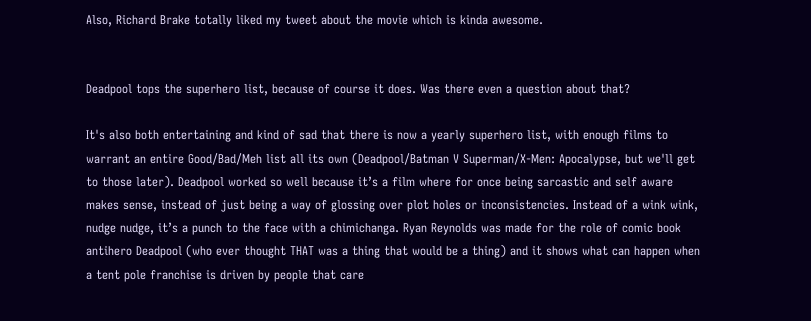Also, Richard Brake totally liked my tweet about the movie which is kinda awesome.


Deadpool tops the superhero list, because of course it does. Was there even a question about that?

It's also both entertaining and kind of sad that there is now a yearly superhero list, with enough films to warrant an entire Good/Bad/Meh list all its own (Deadpool/Batman V Superman/X-Men: Apocalypse, but we'll get to those later). Deadpool worked so well because it’s a film where for once being sarcastic and self aware makes sense, instead of just being a way of glossing over plot holes or inconsistencies. Instead of a wink wink, nudge nudge, it’s a punch to the face with a chimichanga. Ryan Reynolds was made for the role of comic book antihero Deadpool (who ever thought THAT was a thing that would be a thing) and it shows what can happen when a tent pole franchise is driven by people that care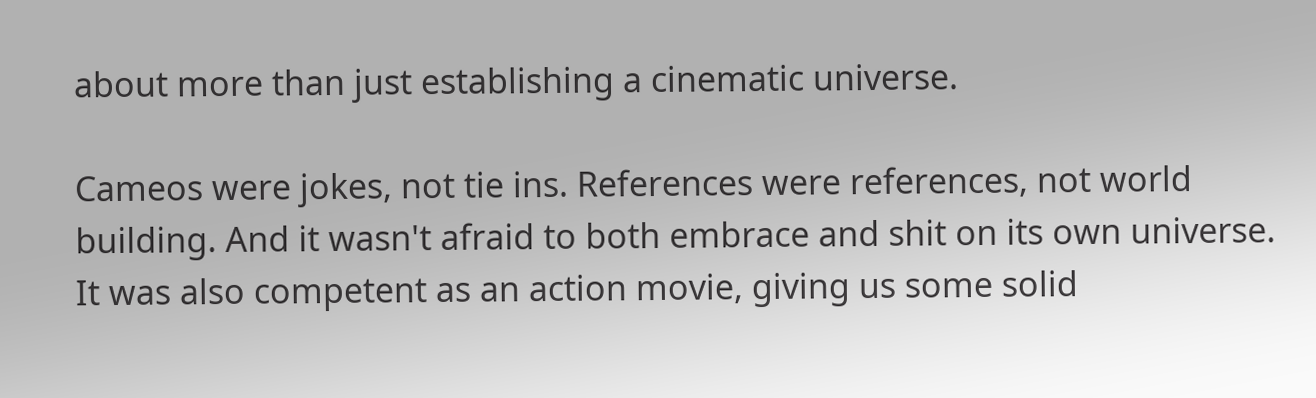about more than just establishing a cinematic universe.

Cameos were jokes, not tie ins. References were references, not world building. And it wasn't afraid to both embrace and shit on its own universe. It was also competent as an action movie, giving us some solid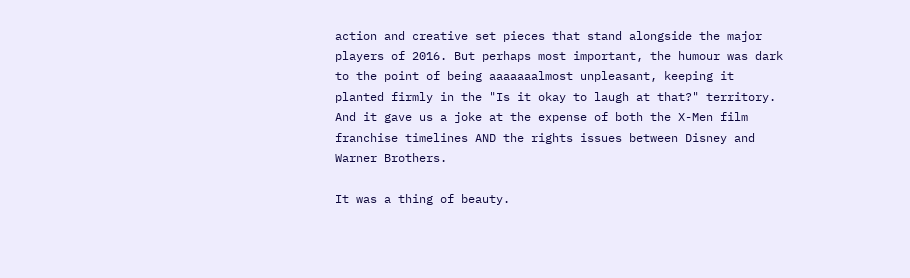action and creative set pieces that stand alongside the major players of 2016. But perhaps most important, the humour was dark to the point of being aaaaaaalmost unpleasant, keeping it planted firmly in the "Is it okay to laugh at that?" territory. And it gave us a joke at the expense of both the X-Men film franchise timelines AND the rights issues between Disney and Warner Brothers.

It was a thing of beauty.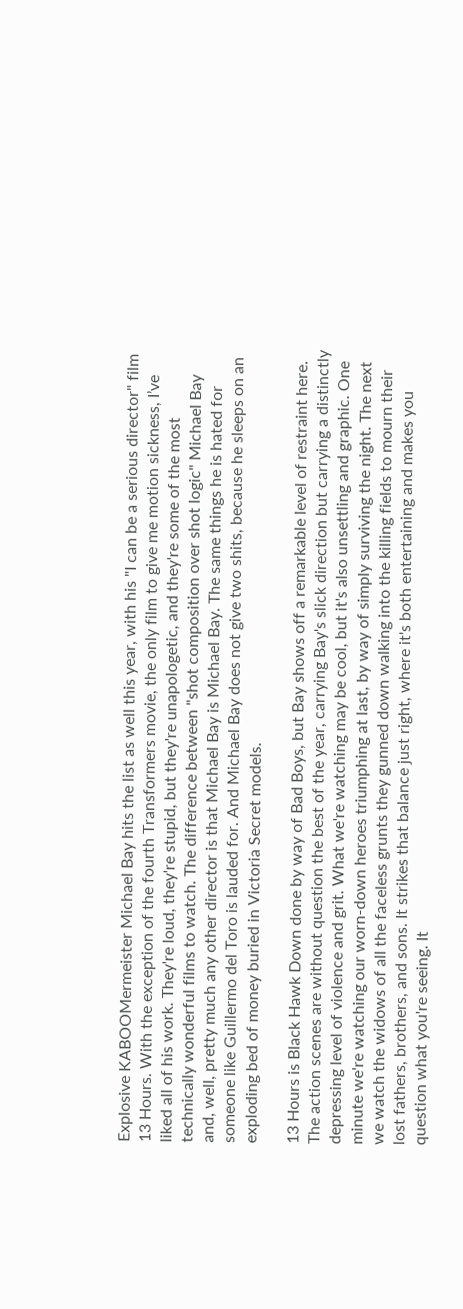Explosive KABOOMermeister Michael Bay hits the list as well this year, with his "I can be a serious director" film 13 Hours. With the exception of the fourth Transformers movie, the only film to give me motion sickness, I’ve liked all of his work. They're loud, they're stupid, but they're unapologetic, and they're some of the most technically wonderful films to watch. The difference between "shot composition over shot logic" Michael Bay and, well, pretty much any other director is that Michael Bay is Michael Bay. The same things he is hated for someone like Guillermo del Toro is lauded for. And Michael Bay does not give two shits, because he sleeps on an exploding bed of money buried in Victoria Secret models.

13 Hours is Black Hawk Down done by way of Bad Boys, but Bay shows off a remarkable level of restraint here. The action scenes are without question the best of the year, carrying Bay's slick direction but carrying a distinctly depressing level of violence and grit. What we're watching may be cool, but it's also unsettling and graphic. One minute we're watching our worn-down heroes triumphing at last, by way of simply surviving the night. The next we watch the widows of all the faceless grunts they gunned down walking into the killing fields to mourn their lost fathers, brothers, and sons. It strikes that balance just right, where it's both entertaining and makes you question what you're seeing. It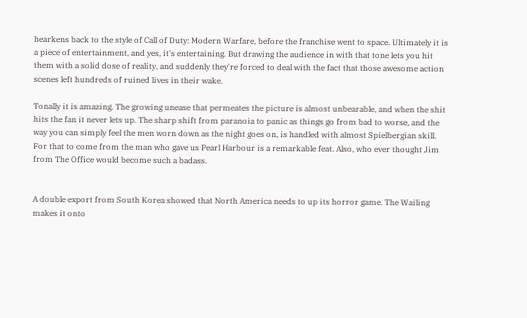hearkens back to the style of Call of Duty: Modern Warfare, before the franchise went to space. Ultimately it is a piece of entertainment, and yes, it's entertaining. But drawing the audience in with that tone lets you hit them with a solid dose of reality, and suddenly they're forced to deal with the fact that those awesome action scenes left hundreds of ruined lives in their wake.

Tonally it is amazing. The growing unease that permeates the picture is almost unbearable, and when the shit hits the fan it never lets up. The sharp shift from paranoia to panic as things go from bad to worse, and the way you can simply feel the men worn down as the night goes on, is handled with almost Spielbergian skill. For that to come from the man who gave us Pearl Harbour is a remarkable feat. Also, who ever thought Jim from The Office would become such a badass.


A double export from South Korea showed that North America needs to up its horror game. The Wailing makes it onto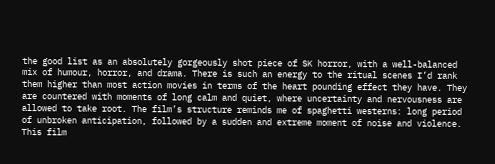the good list as an absolutely gorgeously shot piece of SK horror, with a well-balanced mix of humour, horror, and drama. There is such an energy to the ritual scenes I’d rank them higher than most action movies in terms of the heart pounding effect they have. They are countered with moments of long calm and quiet, where uncertainty and nervousness are allowed to take root. The film’s structure reminds me of spaghetti westerns: long period of unbroken anticipation, followed by a sudden and extreme moment of noise and violence. This film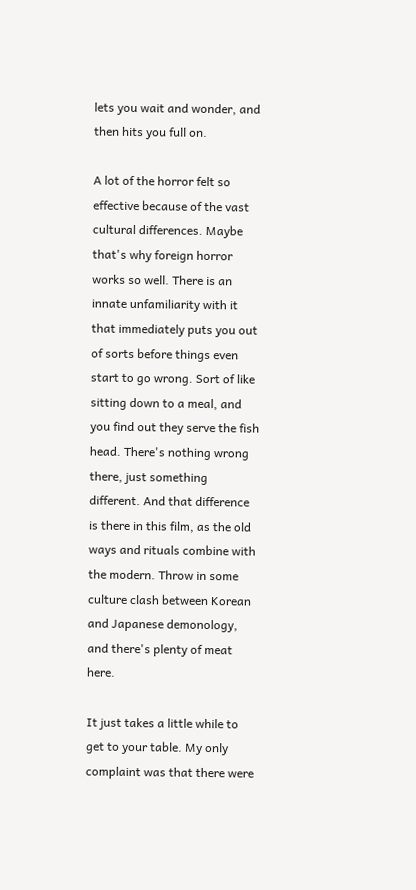lets you wait and wonder, and then hits you full on.

A lot of the horror felt so effective because of the vast cultural differences. Maybe that's why foreign horror works so well. There is an innate unfamiliarity with it that immediately puts you out of sorts before things even start to go wrong. Sort of like sitting down to a meal, and you find out they serve the fish head. There's nothing wrong there, just something different. And that difference is there in this film, as the old ways and rituals combine with the modern. Throw in some culture clash between Korean and Japanese demonology, and there's plenty of meat here.

It just takes a little while to get to your table. My only complaint was that there were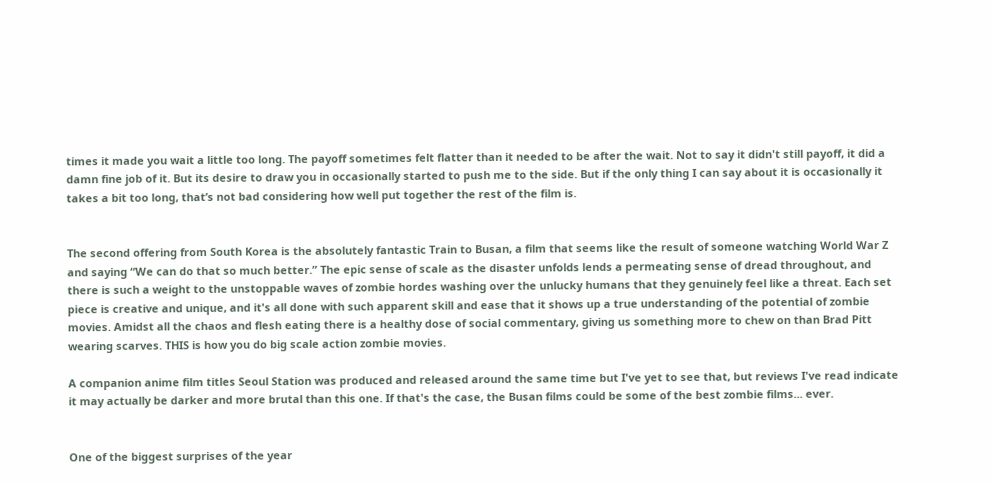times it made you wait a little too long. The payoff sometimes felt flatter than it needed to be after the wait. Not to say it didn't still payoff, it did a damn fine job of it. But its desire to draw you in occasionally started to push me to the side. But if the only thing I can say about it is occasionally it takes a bit too long, that’s not bad considering how well put together the rest of the film is.


The second offering from South Korea is the absolutely fantastic Train to Busan, a film that seems like the result of someone watching World War Z and saying “We can do that so much better.” The epic sense of scale as the disaster unfolds lends a permeating sense of dread throughout, and there is such a weight to the unstoppable waves of zombie hordes washing over the unlucky humans that they genuinely feel like a threat. Each set piece is creative and unique, and it's all done with such apparent skill and ease that it shows up a true understanding of the potential of zombie movies. Amidst all the chaos and flesh eating there is a healthy dose of social commentary, giving us something more to chew on than Brad Pitt wearing scarves. THIS is how you do big scale action zombie movies.

A companion anime film titles Seoul Station was produced and released around the same time but I've yet to see that, but reviews I've read indicate it may actually be darker and more brutal than this one. If that's the case, the Busan films could be some of the best zombie films... ever.


One of the biggest surprises of the year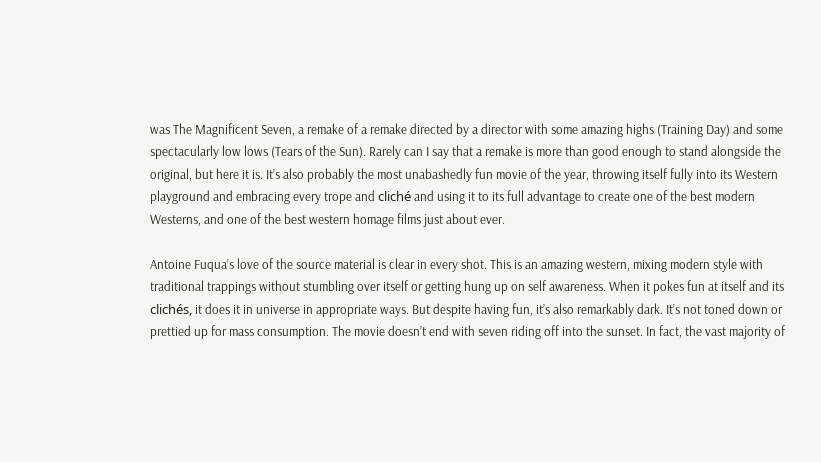was The Magnificent Seven, a remake of a remake directed by a director with some amazing highs (Training Day) and some spectacularly low lows (Tears of the Sun). Rarely can I say that a remake is more than good enough to stand alongside the original, but here it is. It’s also probably the most unabashedly fun movie of the year, throwing itself fully into its Western playground and embracing every trope and cliché and using it to its full advantage to create one of the best modern Westerns, and one of the best western homage films just about ever.

Antoine Fuqua’s love of the source material is clear in every shot. This is an amazing western, mixing modern style with traditional trappings without stumbling over itself or getting hung up on self awareness. When it pokes fun at itself and its clichés, it does it in universe in appropriate ways. But despite having fun, it’s also remarkably dark. It’s not toned down or prettied up for mass consumption. The movie doesn’t end with seven riding off into the sunset. In fact, the vast majority of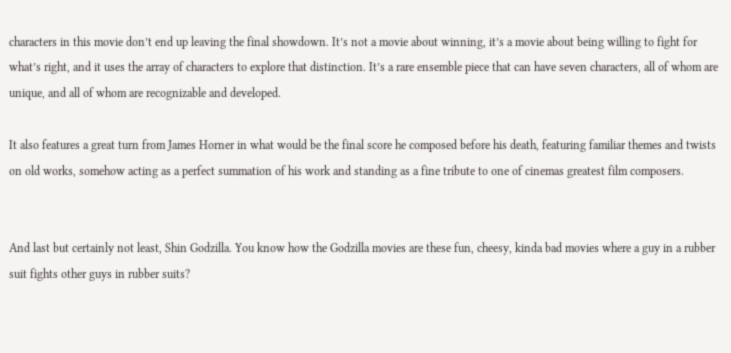characters in this movie don’t end up leaving the final showdown. It’s not a movie about winning, it’s a movie about being willing to fight for what’s right, and it uses the array of characters to explore that distinction. It’s a rare ensemble piece that can have seven characters, all of whom are unique, and all of whom are recognizable and developed.

It also features a great turn from James Horner in what would be the final score he composed before his death, featuring familiar themes and twists on old works, somehow acting as a perfect summation of his work and standing as a fine tribute to one of cinemas greatest film composers.


And last but certainly not least, Shin Godzilla. You know how the Godzilla movies are these fun, cheesy, kinda bad movies where a guy in a rubber suit fights other guys in rubber suits?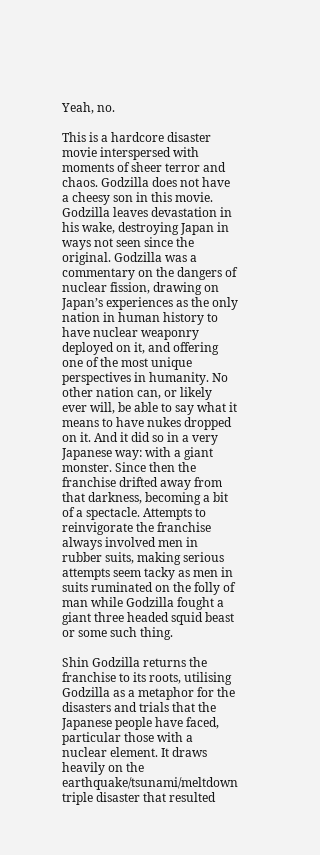Yeah, no.

This is a hardcore disaster movie interspersed with moments of sheer terror and chaos. Godzilla does not have a cheesy son in this movie. Godzilla leaves devastation in his wake, destroying Japan in ways not seen since the original. Godzilla was a commentary on the dangers of nuclear fission, drawing on Japan’s experiences as the only nation in human history to have nuclear weaponry deployed on it, and offering one of the most unique perspectives in humanity. No other nation can, or likely ever will, be able to say what it means to have nukes dropped on it. And it did so in a very Japanese way: with a giant monster. Since then the franchise drifted away from that darkness, becoming a bit of a spectacle. Attempts to reinvigorate the franchise always involved men in rubber suits, making serious attempts seem tacky as men in suits ruminated on the folly of man while Godzilla fought a giant three headed squid beast or some such thing.

Shin Godzilla returns the franchise to its roots, utilising Godzilla as a metaphor for the disasters and trials that the Japanese people have faced, particular those with a nuclear element. It draws heavily on the earthquake/tsunami/meltdown triple disaster that resulted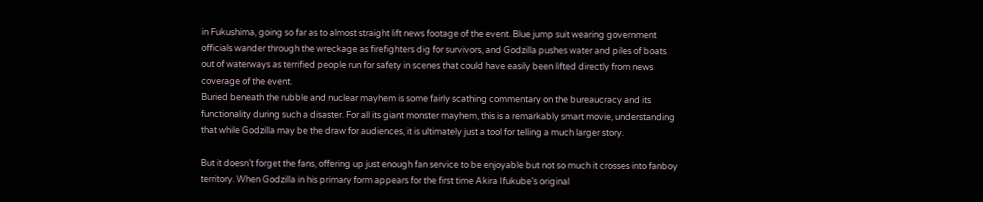in Fukushima, going so far as to almost straight lift news footage of the event. Blue jump suit wearing government officials wander through the wreckage as firefighters dig for survivors, and Godzilla pushes water and piles of boats out of waterways as terrified people run for safety in scenes that could have easily been lifted directly from news coverage of the event.
Buried beneath the rubble and nuclear mayhem is some fairly scathing commentary on the bureaucracy and its functionality during such a disaster. For all its giant monster mayhem, this is a remarkably smart movie, understanding that while Godzilla may be the draw for audiences, it is ultimately just a tool for telling a much larger story.

But it doesn’t forget the fans, offering up just enough fan service to be enjoyable but not so much it crosses into fanboy territory. When Godzilla in his primary form appears for the first time Akira Ifukube's original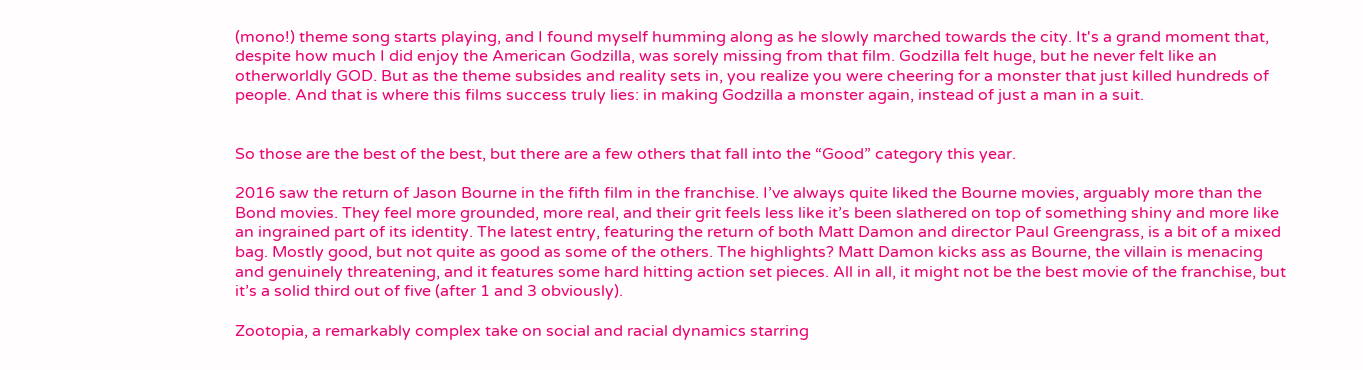(mono!) theme song starts playing, and I found myself humming along as he slowly marched towards the city. It's a grand moment that, despite how much I did enjoy the American Godzilla, was sorely missing from that film. Godzilla felt huge, but he never felt like an otherworldly GOD. But as the theme subsides and reality sets in, you realize you were cheering for a monster that just killed hundreds of people. And that is where this films success truly lies: in making Godzilla a monster again, instead of just a man in a suit.


So those are the best of the best, but there are a few others that fall into the “Good” category this year.

2016 saw the return of Jason Bourne in the fifth film in the franchise. I’ve always quite liked the Bourne movies, arguably more than the Bond movies. They feel more grounded, more real, and their grit feels less like it’s been slathered on top of something shiny and more like an ingrained part of its identity. The latest entry, featuring the return of both Matt Damon and director Paul Greengrass, is a bit of a mixed bag. Mostly good, but not quite as good as some of the others. The highlights? Matt Damon kicks ass as Bourne, the villain is menacing and genuinely threatening, and it features some hard hitting action set pieces. All in all, it might not be the best movie of the franchise, but it’s a solid third out of five (after 1 and 3 obviously).

Zootopia, a remarkably complex take on social and racial dynamics starring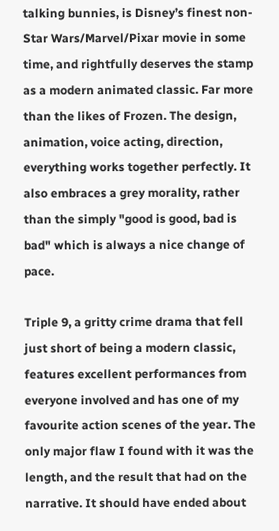talking bunnies, is Disney’s finest non-Star Wars/Marvel/Pixar movie in some time, and rightfully deserves the stamp as a modern animated classic. Far more than the likes of Frozen. The design, animation, voice acting, direction, everything works together perfectly. It also embraces a grey morality, rather than the simply "good is good, bad is bad" which is always a nice change of pace.

Triple 9, a gritty crime drama that fell just short of being a modern classic, features excellent performances from everyone involved and has one of my favourite action scenes of the year. The only major flaw I found with it was the length, and the result that had on the narrative. It should have ended about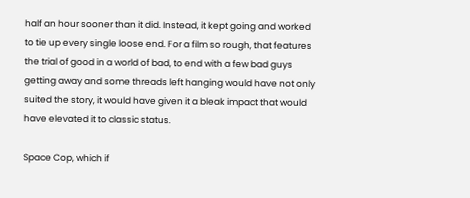half an hour sooner than it did. Instead, it kept going and worked to tie up every single loose end. For a film so rough, that features the trial of good in a world of bad, to end with a few bad guys getting away and some threads left hanging would have not only suited the story, it would have given it a bleak impact that would have elevated it to classic status.

Space Cop, which if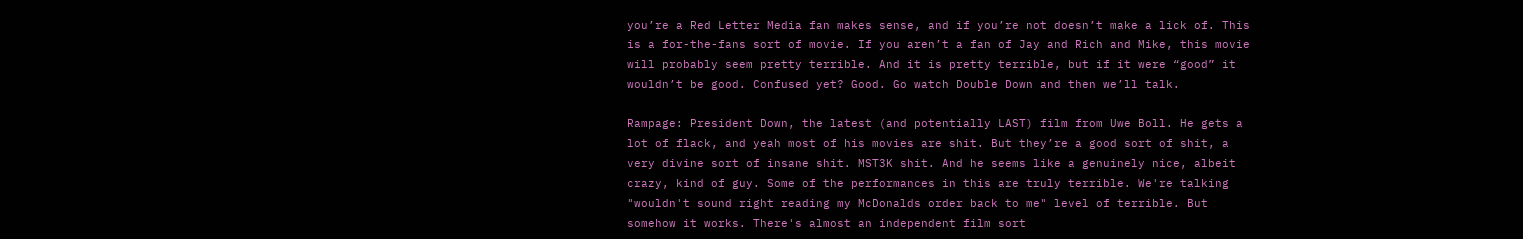you’re a Red Letter Media fan makes sense, and if you’re not doesn’t make a lick of. This is a for-the-fans sort of movie. If you aren’t a fan of Jay and Rich and Mike, this movie will probably seem pretty terrible. And it is pretty terrible, but if it were “good” it wouldn’t be good. Confused yet? Good. Go watch Double Down and then we’ll talk.

Rampage: President Down, the latest (and potentially LAST) film from Uwe Boll. He gets a lot of flack, and yeah most of his movies are shit. But they’re a good sort of shit, a very divine sort of insane shit. MST3K shit. And he seems like a genuinely nice, albeit crazy, kind of guy. Some of the performances in this are truly terrible. We're talking "wouldn't sound right reading my McDonalds order back to me" level of terrible. But somehow it works. There's almost an independent film sort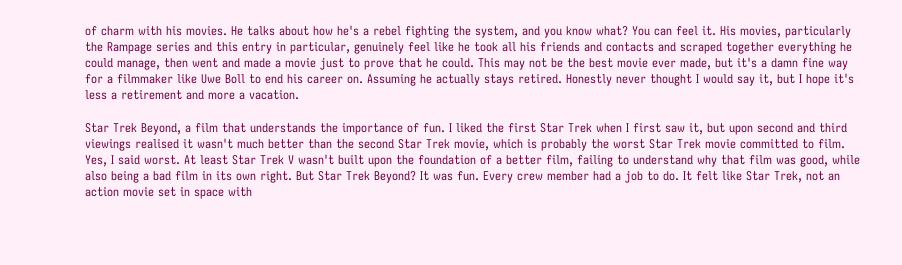of charm with his movies. He talks about how he's a rebel fighting the system, and you know what? You can feel it. His movies, particularly the Rampage series and this entry in particular, genuinely feel like he took all his friends and contacts and scraped together everything he could manage, then went and made a movie just to prove that he could. This may not be the best movie ever made, but it's a damn fine way for a filmmaker like Uwe Boll to end his career on. Assuming he actually stays retired. Honestly never thought I would say it, but I hope it's less a retirement and more a vacation.

Star Trek Beyond, a film that understands the importance of fun. I liked the first Star Trek when I first saw it, but upon second and third viewings realised it wasn't much better than the second Star Trek movie, which is probably the worst Star Trek movie committed to film. Yes, I said worst. At least Star Trek V wasn't built upon the foundation of a better film, failing to understand why that film was good, while also being a bad film in its own right. But Star Trek Beyond? It was fun. Every crew member had a job to do. It felt like Star Trek, not an action movie set in space with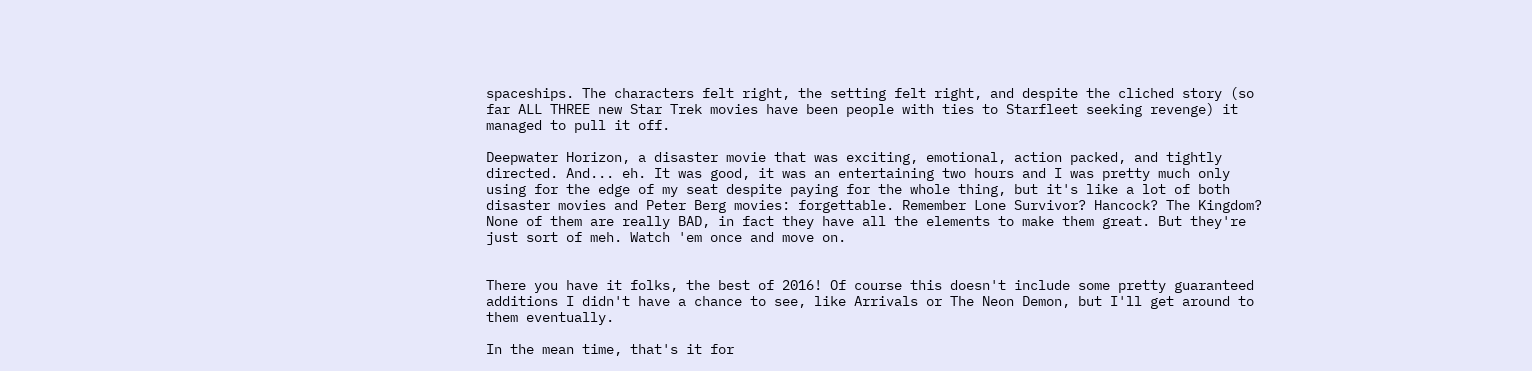spaceships. The characters felt right, the setting felt right, and despite the cliched story (so far ALL THREE new Star Trek movies have been people with ties to Starfleet seeking revenge) it managed to pull it off.

Deepwater Horizon, a disaster movie that was exciting, emotional, action packed, and tightly directed. And... eh. It was good, it was an entertaining two hours and I was pretty much only using for the edge of my seat despite paying for the whole thing, but it's like a lot of both disaster movies and Peter Berg movies: forgettable. Remember Lone Survivor? Hancock? The Kingdom? None of them are really BAD, in fact they have all the elements to make them great. But they're just sort of meh. Watch 'em once and move on.


There you have it folks, the best of 2016! Of course this doesn't include some pretty guaranteed additions I didn't have a chance to see, like Arrivals or The Neon Demon, but I'll get around to them eventually.

In the mean time, that's it for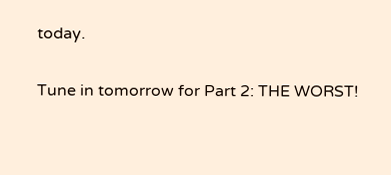today.

Tune in tomorrow for Part 2: THE WORST!